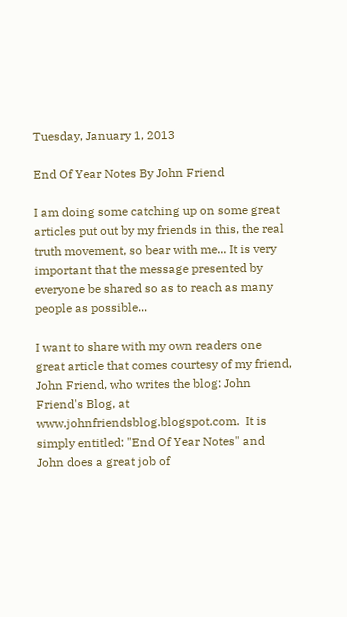Tuesday, January 1, 2013

End Of Year Notes By John Friend

I am doing some catching up on some great articles put out by my friends in this, the real truth movement, so bear with me... It is very important that the message presented by everyone be shared so as to reach as many people as possible...

I want to share with my own readers one great article that comes courtesy of my friend, John Friend, who writes the blog: John Friend's Blog, at www.johnfriendsblog.blogspot.com.  It is simply entitled: "End Of Year Notes" and John does a great job of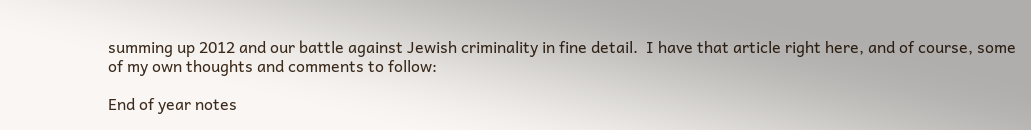summing up 2012 and our battle against Jewish criminality in fine detail.  I have that article right here, and of course, some of my own thoughts and comments to follow:

End of year notes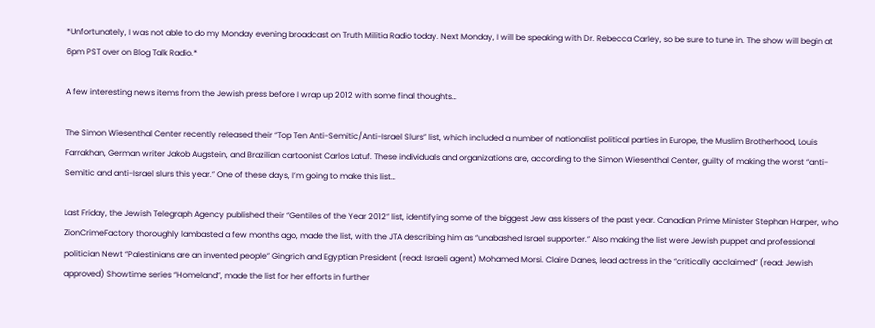*Unfortunately, I was not able to do my Monday evening broadcast on Truth Militia Radio today. Next Monday, I will be speaking with Dr. Rebecca Carley, so be sure to tune in. The show will begin at 6pm PST over on Blog Talk Radio.*

A few interesting news items from the Jewish press before I wrap up 2012 with some final thoughts…

The Simon Wiesenthal Center recently released their “Top Ten Anti-Semitic/Anti-Israel Slurs” list, which included a number of nationalist political parties in Europe, the Muslim Brotherhood, Louis Farrakhan, German writer Jakob Augstein, and Brazilian cartoonist Carlos Latuf. These individuals and organizations are, according to the Simon Wiesenthal Center, guilty of making the worst “anti-Semitic and anti-Israel slurs this year.” One of these days, I’m going to make this list…

Last Friday, the Jewish Telegraph Agency published their “Gentiles of the Year 2012” list, identifying some of the biggest Jew ass kissers of the past year. Canadian Prime Minister Stephan Harper, who ZionCrimeFactory thoroughly lambasted a few months ago, made the list, with the JTA describing him as “unabashed Israel supporter.” Also making the list were Jewish puppet and professional politician Newt “Palestinians are an invented people” Gingrich and Egyptian President (read: Israeli agent) Mohamed Morsi. Claire Danes, lead actress in the “critically acclaimed” (read: Jewish approved) Showtime series “Homeland”, made the list for her efforts in further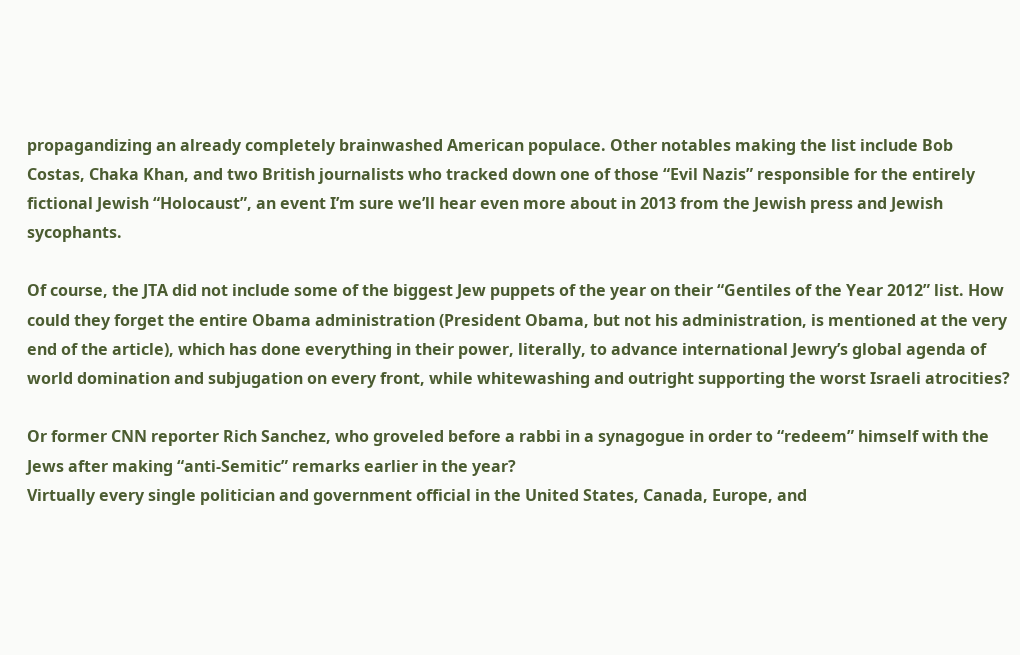propagandizing an already completely brainwashed American populace. Other notables making the list include Bob Costas, Chaka Khan, and two British journalists who tracked down one of those “Evil Nazis” responsible for the entirely fictional Jewish “Holocaust”, an event I’m sure we’ll hear even more about in 2013 from the Jewish press and Jewish sycophants.

Of course, the JTA did not include some of the biggest Jew puppets of the year on their “Gentiles of the Year 2012” list. How could they forget the entire Obama administration (President Obama, but not his administration, is mentioned at the very end of the article), which has done everything in their power, literally, to advance international Jewry’s global agenda of world domination and subjugation on every front, while whitewashing and outright supporting the worst Israeli atrocities?

Or former CNN reporter Rich Sanchez, who groveled before a rabbi in a synagogue in order to “redeem” himself with the Jews after making “anti-Semitic” remarks earlier in the year?
Virtually every single politician and government official in the United States, Canada, Europe, and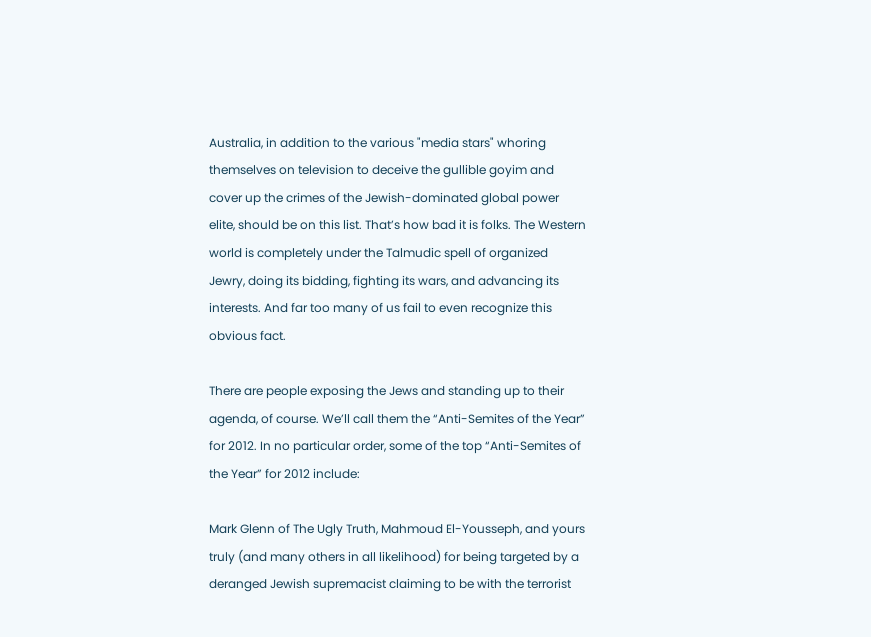Australia, in addition to the various "media stars" whoring themselves on television to deceive the gullible goyim and cover up the crimes of the Jewish-dominated global power elite, should be on this list. That’s how bad it is folks. The Western world is completely under the Talmudic spell of organized Jewry, doing its bidding, fighting its wars, and advancing its interests. And far too many of us fail to even recognize this obvious fact.

There are people exposing the Jews and standing up to their agenda, of course. We’ll call them the “Anti-Semites of the Year” for 2012. In no particular order, some of the top “Anti-Semites of the Year” for 2012 include:

Mark Glenn of The Ugly Truth, Mahmoud El-Yousseph, and yours truly (and many others in all likelihood) for being targeted by a deranged Jewish supremacist claiming to be with the terrorist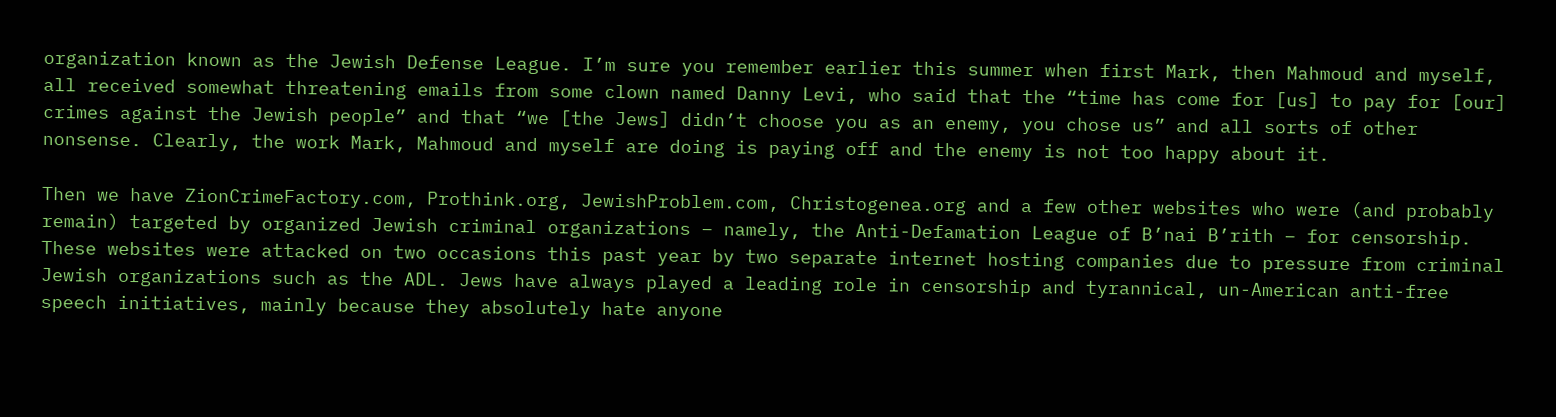organization known as the Jewish Defense League. I’m sure you remember earlier this summer when first Mark, then Mahmoud and myself, all received somewhat threatening emails from some clown named Danny Levi, who said that the “time has come for [us] to pay for [our] crimes against the Jewish people” and that “we [the Jews] didn’t choose you as an enemy, you chose us” and all sorts of other nonsense. Clearly, the work Mark, Mahmoud and myself are doing is paying off and the enemy is not too happy about it.

Then we have ZionCrimeFactory.com, Prothink.org, JewishProblem.com, Christogenea.org and a few other websites who were (and probably remain) targeted by organized Jewish criminal organizations – namely, the Anti-Defamation League of B’nai B’rith – for censorship. These websites were attacked on two occasions this past year by two separate internet hosting companies due to pressure from criminal Jewish organizations such as the ADL. Jews have always played a leading role in censorship and tyrannical, un-American anti-free speech initiatives, mainly because they absolutely hate anyone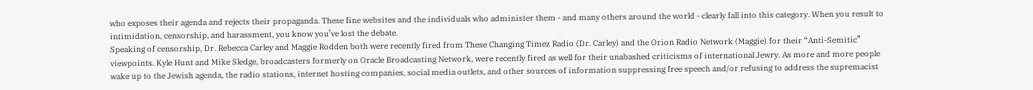who exposes their agenda and rejects their propaganda. These fine websites and the individuals who administer them - and many others around the world - clearly fall into this category. When you result to intimidation, censorship, and harassment, you know you’ve lost the debate.
Speaking of censorship, Dr. Rebecca Carley and Maggie Rodden both were recently fired from These Changing Timez Radio (Dr. Carley) and the Orion Radio Network (Maggie) for their “Anti-Semitic” viewpoints. Kyle Hunt and Mike Sledge, broadcasters formerly on Oracle Broadcasting Network, were recently fired as well for their unabashed criticisms of international Jewry. As more and more people wake up to the Jewish agenda, the radio stations, internet hosting companies, social media outlets, and other sources of information suppressing free speech and/or refusing to address the supremacist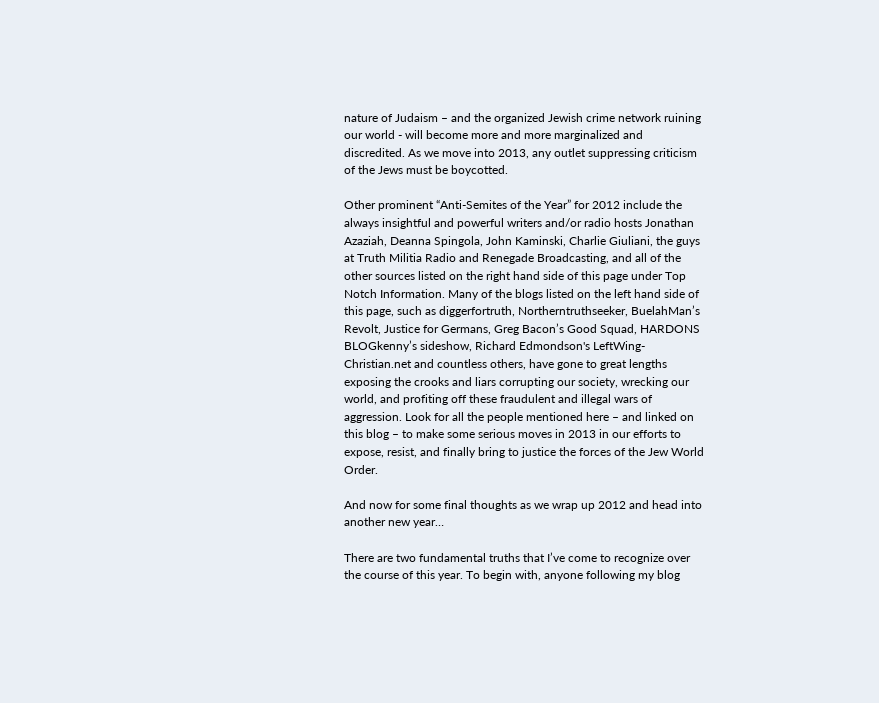nature of Judaism – and the organized Jewish crime network ruining our world - will become more and more marginalized and discredited. As we move into 2013, any outlet suppressing criticism of the Jews must be boycotted.

Other prominent “Anti-Semites of the Year” for 2012 include the always insightful and powerful writers and/or radio hosts Jonathan Azaziah, Deanna Spingola, John Kaminski, Charlie Giuliani, the guys at Truth Militia Radio and Renegade Broadcasting, and all of the other sources listed on the right hand side of this page under Top Notch Information. Many of the blogs listed on the left hand side of this page, such as diggerfortruth, Northerntruthseeker, BuelahMan’s Revolt, Justice for Germans, Greg Bacon’s Good Squad, HARDONS BLOGkenny’s sideshow, Richard Edmondson's LeftWing-Christian.net and countless others, have gone to great lengths exposing the crooks and liars corrupting our society, wrecking our world, and profiting off these fraudulent and illegal wars of aggression. Look for all the people mentioned here – and linked on this blog – to make some serious moves in 2013 in our efforts to expose, resist, and finally bring to justice the forces of the Jew World Order.

And now for some final thoughts as we wrap up 2012 and head into another new year…

There are two fundamental truths that I’ve come to recognize over the course of this year. To begin with, anyone following my blog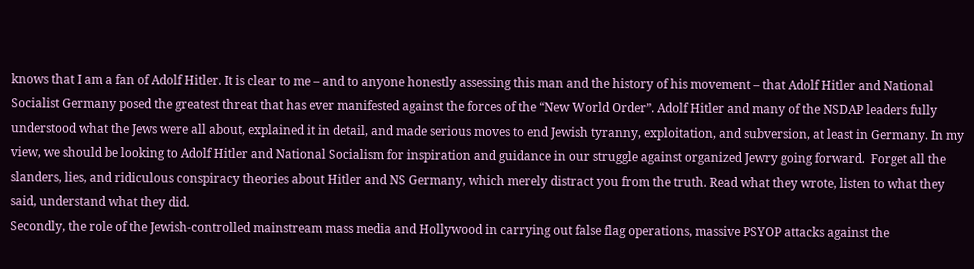knows that I am a fan of Adolf Hitler. It is clear to me – and to anyone honestly assessing this man and the history of his movement – that Adolf Hitler and National Socialist Germany posed the greatest threat that has ever manifested against the forces of the “New World Order”. Adolf Hitler and many of the NSDAP leaders fully understood what the Jews were all about, explained it in detail, and made serious moves to end Jewish tyranny, exploitation, and subversion, at least in Germany. In my view, we should be looking to Adolf Hitler and National Socialism for inspiration and guidance in our struggle against organized Jewry going forward.  Forget all the slanders, lies, and ridiculous conspiracy theories about Hitler and NS Germany, which merely distract you from the truth. Read what they wrote, listen to what they said, understand what they did.
Secondly, the role of the Jewish-controlled mainstream mass media and Hollywood in carrying out false flag operations, massive PSYOP attacks against the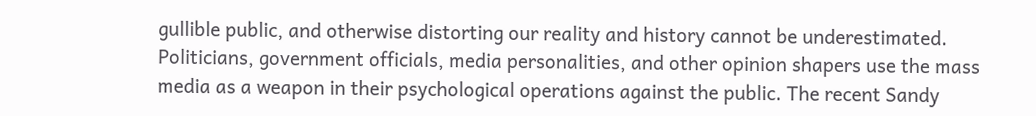gullible public, and otherwise distorting our reality and history cannot be underestimated. Politicians, government officials, media personalities, and other opinion shapers use the mass media as a weapon in their psychological operations against the public. The recent Sandy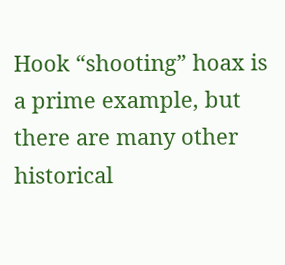Hook “shooting” hoax is a prime example, but there are many other historical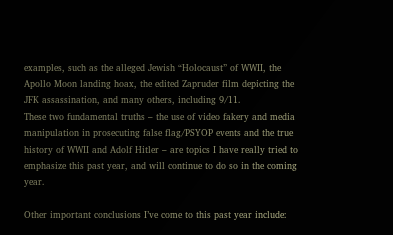examples, such as the alleged Jewish “Holocaust” of WWII, the Apollo Moon landing hoax, the edited Zapruder film depicting the JFK assassination, and many others, including 9/11.
These two fundamental truths – the use of video fakery and media manipulation in prosecuting false flag/PSYOP events and the true history of WWII and Adolf Hitler – are topics I have really tried to emphasize this past year, and will continue to do so in the coming year.

Other important conclusions I’ve come to this past year include: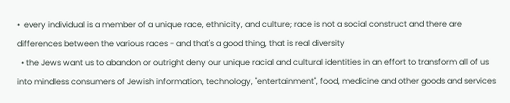•  every individual is a member of a unique race, ethnicity, and culture; race is not a social construct and there are differences between the various races - and that's a good thing, that is real diversity
  • the Jews want us to abandon or outright deny our unique racial and cultural identities in an effort to transform all of us into mindless consumers of Jewish information, technology, "entertainment", food, medicine and other goods and services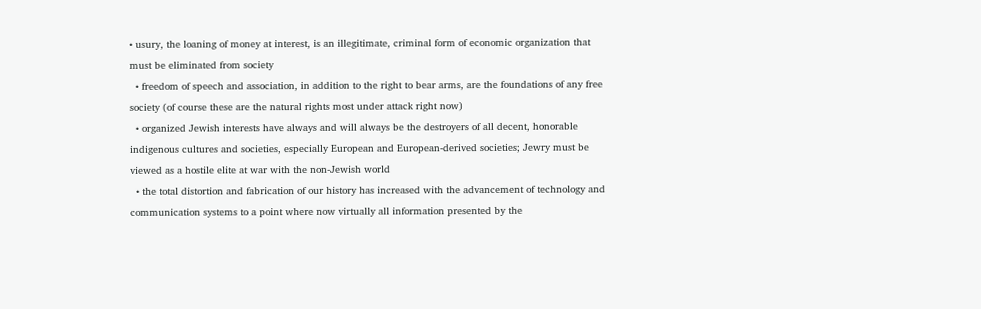• usury, the loaning of money at interest, is an illegitimate, criminal form of economic organization that must be eliminated from society
  • freedom of speech and association, in addition to the right to bear arms, are the foundations of any free society (of course these are the natural rights most under attack right now)
  • organized Jewish interests have always and will always be the destroyers of all decent, honorable indigenous cultures and societies, especially European and European-derived societies; Jewry must be viewed as a hostile elite at war with the non-Jewish world
  • the total distortion and fabrication of our history has increased with the advancement of technology and communication systems to a point where now virtually all information presented by the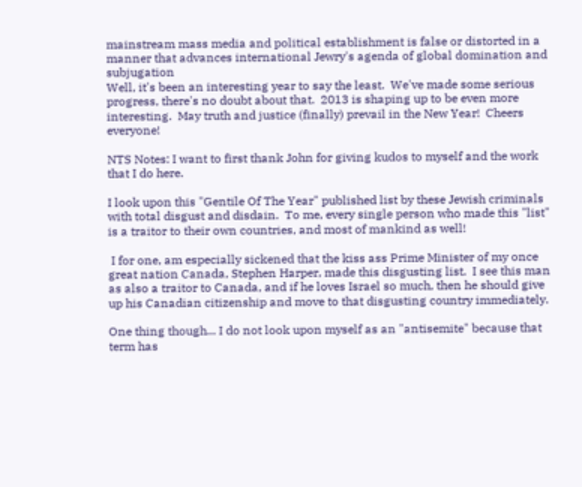mainstream mass media and political establishment is false or distorted in a manner that advances international Jewry's agenda of global domination and subjugation
Well, it's been an interesting year to say the least.  We've made some serious progress, there's no doubt about that.  2013 is shaping up to be even more interesting.  May truth and justice (finally) prevail in the New Year!  Cheers everyone!

NTS Notes: I want to first thank John for giving kudos to myself and the work that I do here.

I look upon this "Gentile Of The Year" published list by these Jewish criminals with total disgust and disdain.  To me, every single person who made this "list" is a traitor to their own countries, and most of mankind as well!

 I for one, am especially sickened that the kiss ass Prime Minister of my once great nation Canada, Stephen Harper, made this disgusting list.  I see this man as also a traitor to Canada, and if he loves Israel so much, then he should give up his Canadian citizenship and move to that disgusting country immediately.

One thing though... I do not look upon myself as an "antisemite" because that term has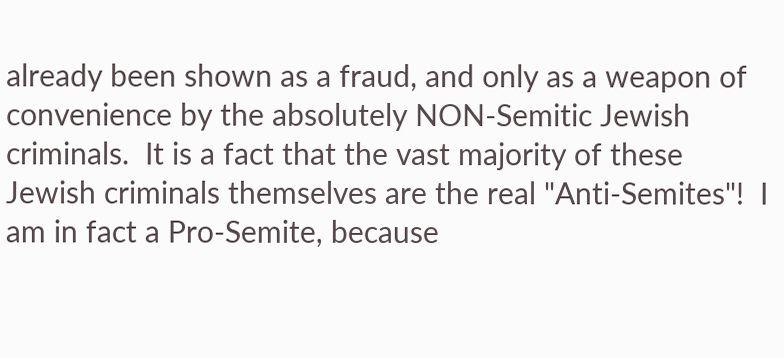already been shown as a fraud, and only as a weapon of convenience by the absolutely NON-Semitic Jewish criminals.  It is a fact that the vast majority of these Jewish criminals themselves are the real "Anti-Semites"!  I am in fact a Pro-Semite, because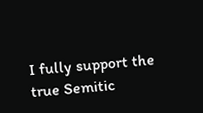I fully support the true Semitic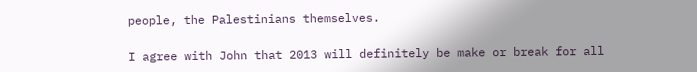people, the Palestinians themselves.

I agree with John that 2013 will definitely be make or break for all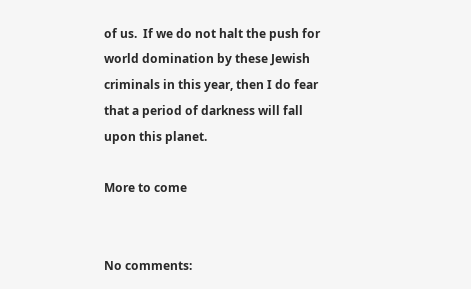of us.  If we do not halt the push for world domination by these Jewish criminals in this year, then I do fear that a period of darkness will fall upon this planet.

More to come


No comments: